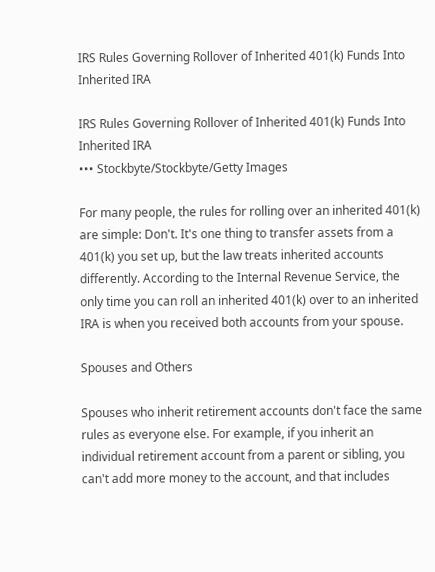IRS Rules Governing Rollover of Inherited 401(k) Funds Into Inherited IRA

IRS Rules Governing Rollover of Inherited 401(k) Funds Into Inherited IRA
••• Stockbyte/Stockbyte/Getty Images

For many people, the rules for rolling over an inherited 401(k) are simple: Don't. It's one thing to transfer assets from a 401(k) you set up, but the law treats inherited accounts differently. According to the Internal Revenue Service, the only time you can roll an inherited 401(k) over to an inherited IRA is when you received both accounts from your spouse.

Spouses and Others

Spouses who inherit retirement accounts don't face the same rules as everyone else. For example, if you inherit an individual retirement account from a parent or sibling, you can't add more money to the account, and that includes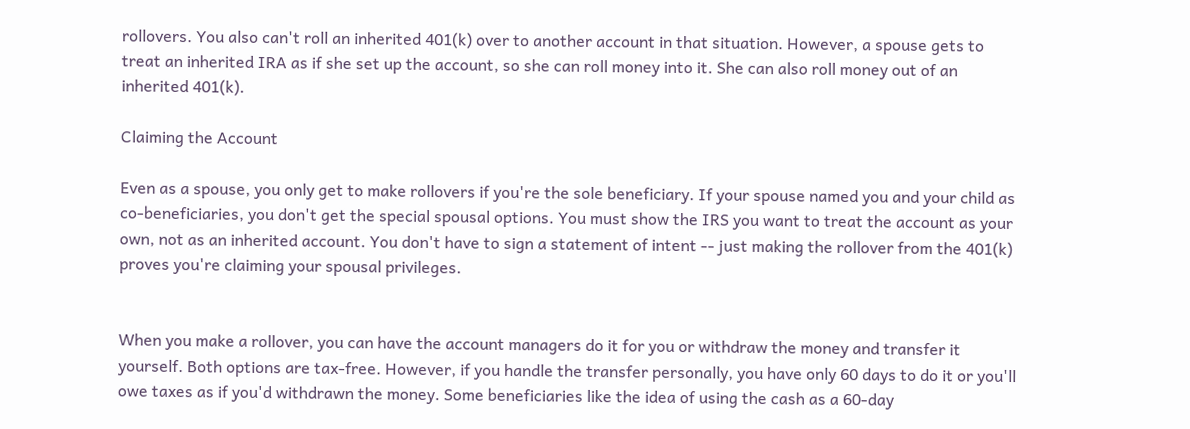rollovers. You also can't roll an inherited 401(k) over to another account in that situation. However, a spouse gets to treat an inherited IRA as if she set up the account, so she can roll money into it. She can also roll money out of an inherited 401(k).

Claiming the Account

Even as a spouse, you only get to make rollovers if you're the sole beneficiary. If your spouse named you and your child as co-beneficiaries, you don't get the special spousal options. You must show the IRS you want to treat the account as your own, not as an inherited account. You don't have to sign a statement of intent -- just making the rollover from the 401(k) proves you're claiming your spousal privileges.


When you make a rollover, you can have the account managers do it for you or withdraw the money and transfer it yourself. Both options are tax-free. However, if you handle the transfer personally, you have only 60 days to do it or you'll owe taxes as if you'd withdrawn the money. Some beneficiaries like the idea of using the cash as a 60-day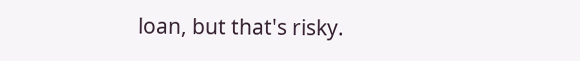loan, but that's risky.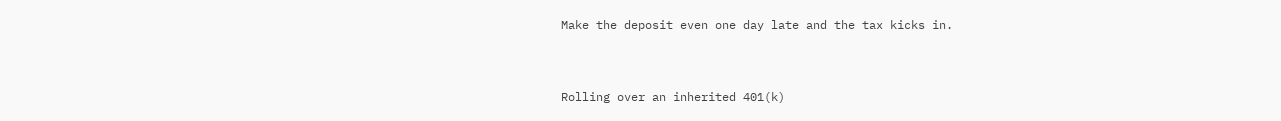Make the deposit even one day late and the tax kicks in.


Rolling over an inherited 401(k)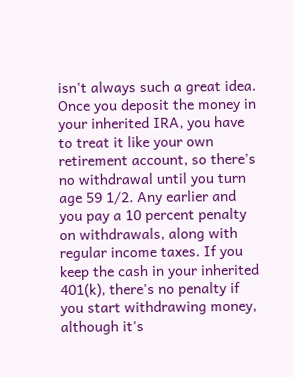isn't always such a great idea. Once you deposit the money in your inherited IRA, you have to treat it like your own retirement account, so there's no withdrawal until you turn age 59 1/2. Any earlier and you pay a 10 percent penalty on withdrawals, along with regular income taxes. If you keep the cash in your inherited 401(k), there's no penalty if you start withdrawing money, although it's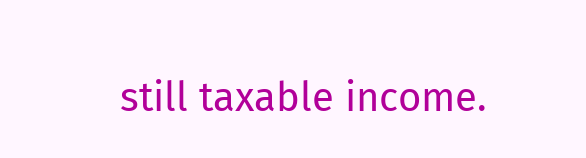still taxable income.